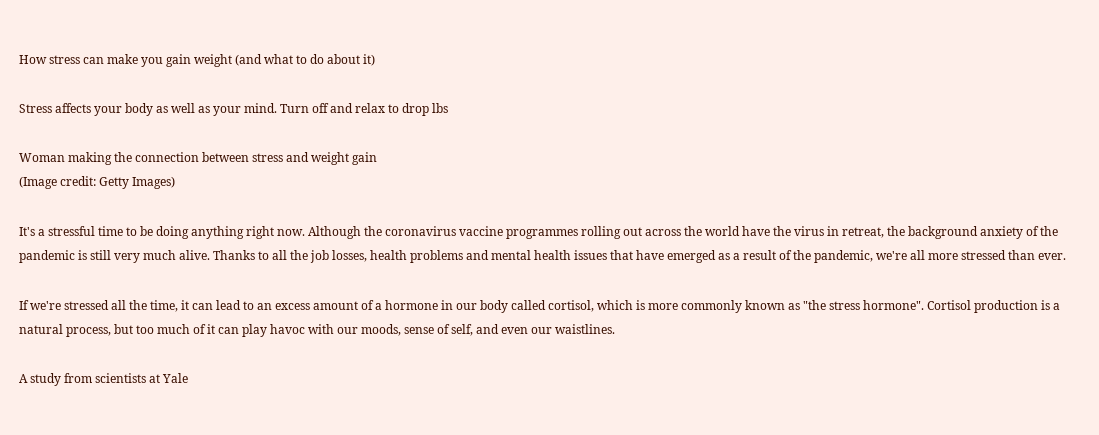How stress can make you gain weight (and what to do about it)

Stress affects your body as well as your mind. Turn off and relax to drop lbs

Woman making the connection between stress and weight gain
(Image credit: Getty Images)

It's a stressful time to be doing anything right now. Although the coronavirus vaccine programmes rolling out across the world have the virus in retreat, the background anxiety of the pandemic is still very much alive. Thanks to all the job losses, health problems and mental health issues that have emerged as a result of the pandemic, we're all more stressed than ever.

If we're stressed all the time, it can lead to an excess amount of a hormone in our body called cortisol, which is more commonly known as "the stress hormone". Cortisol production is a natural process, but too much of it can play havoc with our moods, sense of self, and even our waistlines.

A study from scientists at Yale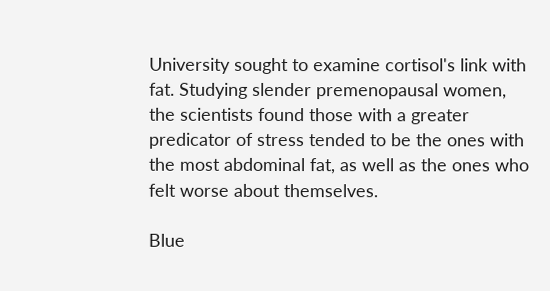University sought to examine cortisol's link with fat. Studying slender premenopausal women, the scientists found those with a greater predicator of stress tended to be the ones with the most abdominal fat, as well as the ones who felt worse about themselves.

Blue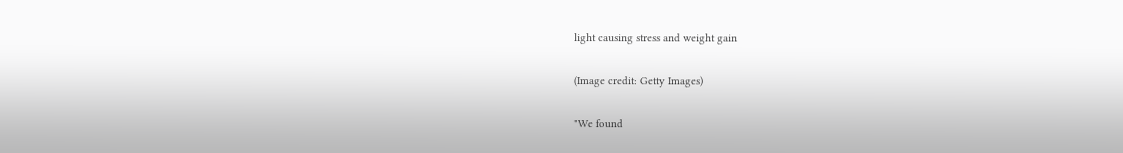light causing stress and weight gain

(Image credit: Getty Images)

"We found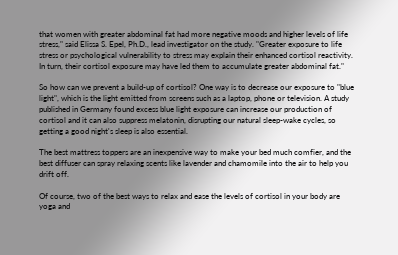that women with greater abdominal fat had more negative moods and higher levels of life stress," said Elissa S. Epel, Ph.D., lead investigator on the study. "Greater exposure to life stress or psychological vulnerability to stress may explain their enhanced cortisol reactivity. In turn, their cortisol exposure may have led them to accumulate greater abdominal fat."

So how can we prevent a build-up of cortisol? One way is to decrease our exposure to "blue light", which is the light emitted from screens such as a laptop, phone or television. A study published in Germany found excess blue light exposure can increase our production of cortisol and it can also suppress melatonin, disrupting our natural sleep-wake cycles, so getting a good night's sleep is also essential.

The best mattress toppers are an inexpensive way to make your bed much comfier, and the best diffuser can spray relaxing scents like lavender and chamomile into the air to help you drift off.

Of course, two of the best ways to relax and ease the levels of cortisol in your body are yoga and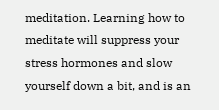meditation. Learning how to meditate will suppress your stress hormones and slow yourself down a bit, and is an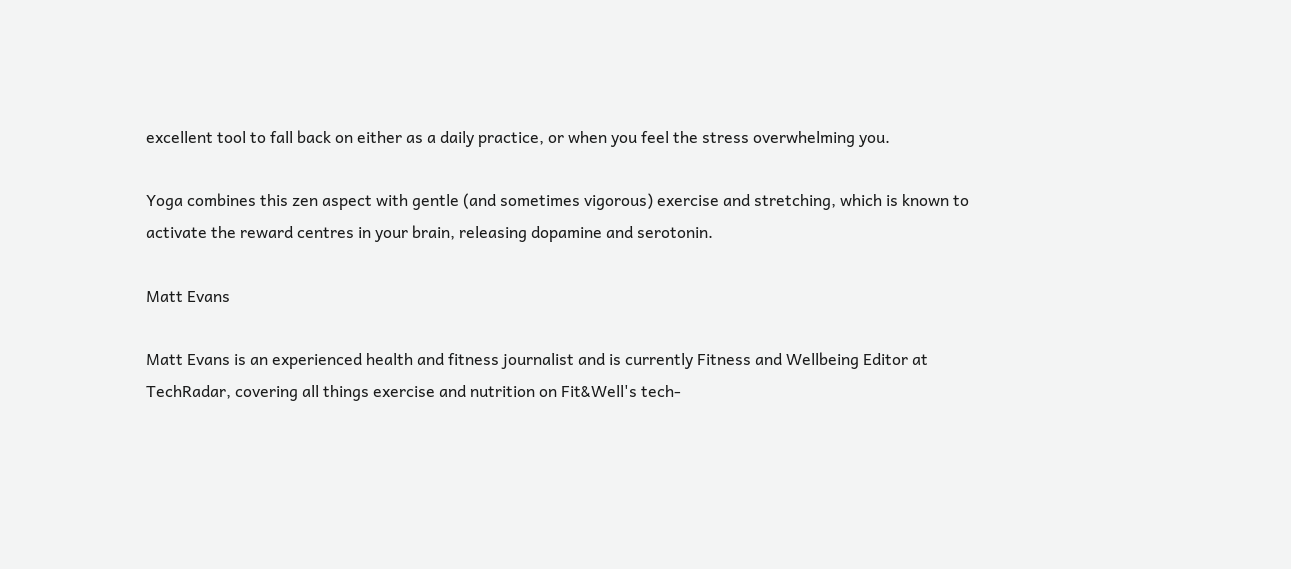excellent tool to fall back on either as a daily practice, or when you feel the stress overwhelming you.

Yoga combines this zen aspect with gentle (and sometimes vigorous) exercise and stretching, which is known to activate the reward centres in your brain, releasing dopamine and serotonin.

Matt Evans

Matt Evans is an experienced health and fitness journalist and is currently Fitness and Wellbeing Editor at TechRadar, covering all things exercise and nutrition on Fit&Well's tech-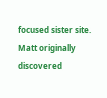focused sister site. Matt originally discovered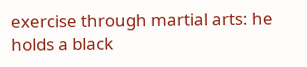exercise through martial arts: he holds a black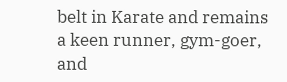belt in Karate and remains a keen runner, gym-goer, and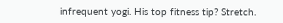infrequent yogi. His top fitness tip? Stretch.